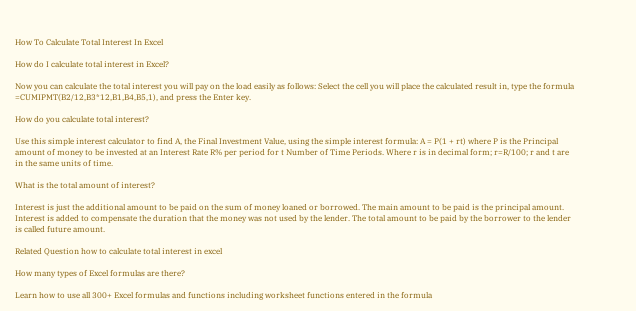How To Calculate Total Interest In Excel

How do I calculate total interest in Excel?

Now you can calculate the total interest you will pay on the load easily as follows: Select the cell you will place the calculated result in, type the formula =CUMIPMT(B2/12,B3*12,B1,B4,B5,1), and press the Enter key.

How do you calculate total interest?

Use this simple interest calculator to find A, the Final Investment Value, using the simple interest formula: A = P(1 + rt) where P is the Principal amount of money to be invested at an Interest Rate R% per period for t Number of Time Periods. Where r is in decimal form; r=R/100; r and t are in the same units of time.

What is the total amount of interest?

Interest is just the additional amount to be paid on the sum of money loaned or borrowed. The main amount to be paid is the principal amount. Interest is added to compensate the duration that the money was not used by the lender. The total amount to be paid by the borrower to the lender is called future amount.

Related Question how to calculate total interest in excel

How many types of Excel formulas are there?

Learn how to use all 300+ Excel formulas and functions including worksheet functions entered in the formula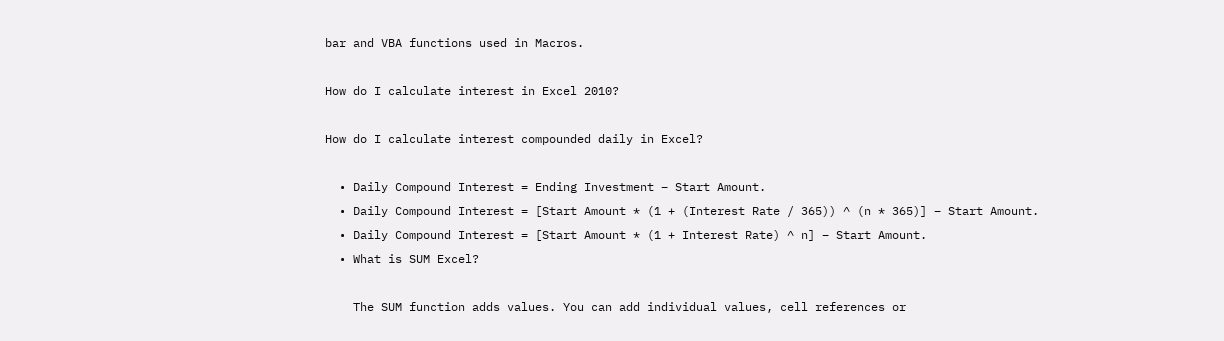bar and VBA functions used in Macros.

How do I calculate interest in Excel 2010?

How do I calculate interest compounded daily in Excel?

  • Daily Compound Interest = Ending Investment – Start Amount.
  • Daily Compound Interest = [Start Amount * (1 + (Interest Rate / 365)) ^ (n * 365)] – Start Amount.
  • Daily Compound Interest = [Start Amount * (1 + Interest Rate) ^ n] – Start Amount.
  • What is SUM Excel?

    The SUM function adds values. You can add individual values, cell references or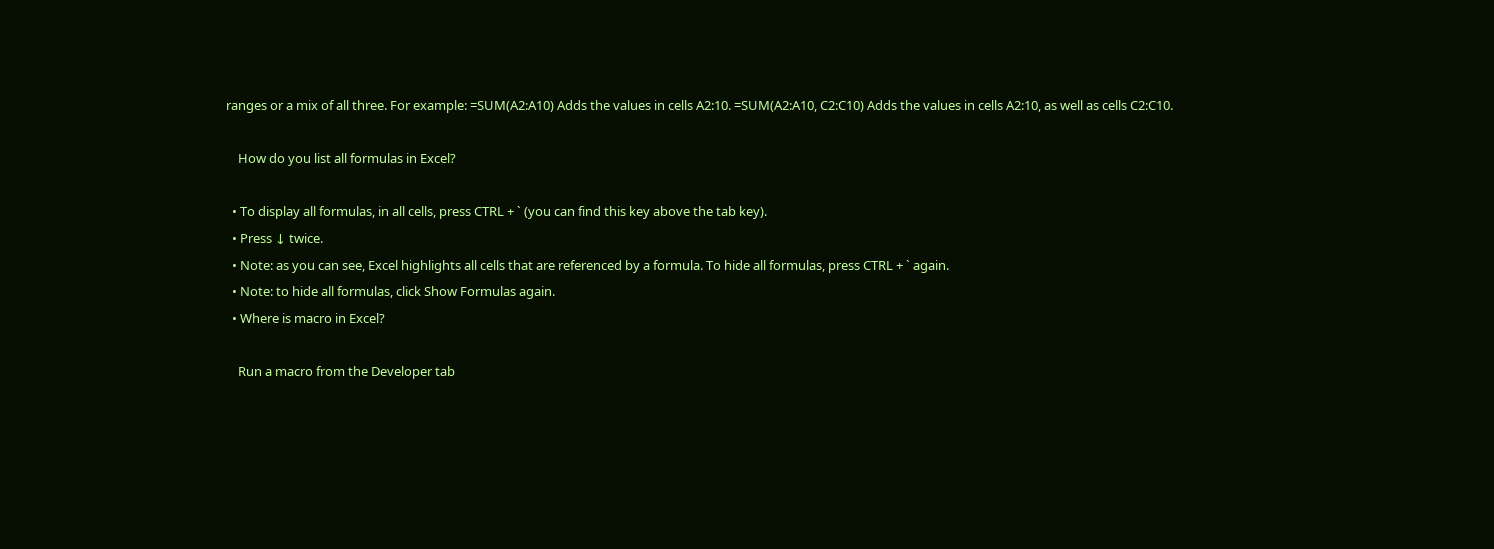ranges or a mix of all three. For example: =SUM(A2:A10) Adds the values in cells A2:10. =SUM(A2:A10, C2:C10) Adds the values in cells A2:10, as well as cells C2:C10.

    How do you list all formulas in Excel?

  • To display all formulas, in all cells, press CTRL + ` (you can find this key above the tab key).
  • Press ↓ twice.
  • Note: as you can see, Excel highlights all cells that are referenced by a formula. To hide all formulas, press CTRL + ` again.
  • Note: to hide all formulas, click Show Formulas again.
  • Where is macro in Excel?

    Run a macro from the Developer tab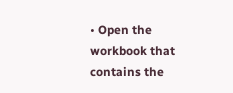• Open the workbook that contains the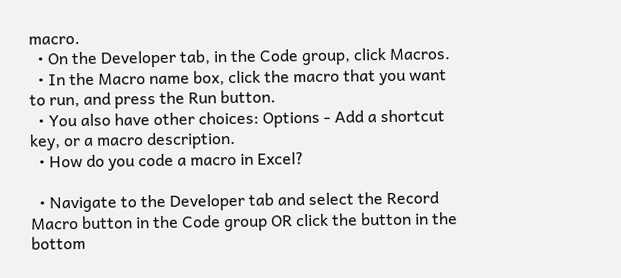macro.
  • On the Developer tab, in the Code group, click Macros.
  • In the Macro name box, click the macro that you want to run, and press the Run button.
  • You also have other choices: Options - Add a shortcut key, or a macro description.
  • How do you code a macro in Excel?

  • Navigate to the Developer tab and select the Record Macro button in the Code group OR click the button in the bottom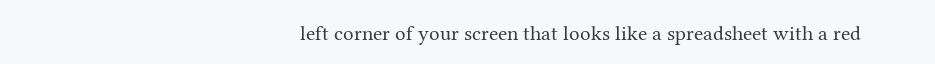left corner of your screen that looks like a spreadsheet with a red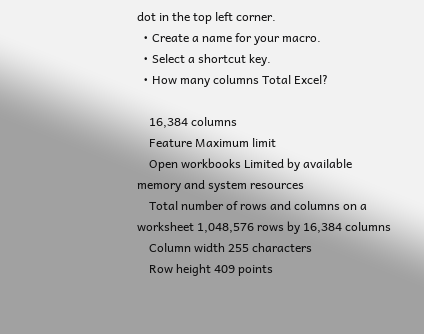dot in the top left corner.
  • Create a name for your macro.
  • Select a shortcut key.
  • How many columns Total Excel?

    16,384 columns
    Feature Maximum limit
    Open workbooks Limited by available memory and system resources
    Total number of rows and columns on a worksheet 1,048,576 rows by 16,384 columns
    Column width 255 characters
    Row height 409 points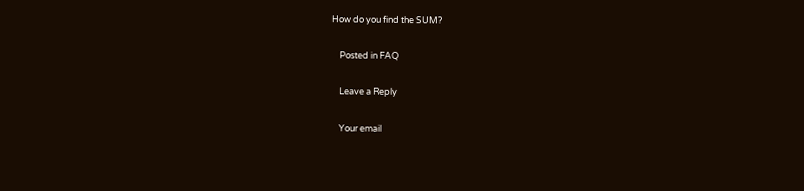How do you find the SUM?

    Posted in FAQ

    Leave a Reply

    Your email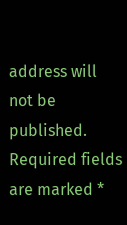address will not be published. Required fields are marked *